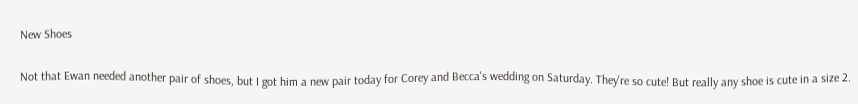New Shoes

Not that Ewan needed another pair of shoes, but I got him a new pair today for Corey and Becca's wedding on Saturday. They're so cute! But really any shoe is cute in a size 2.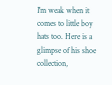I'm weak when it comes to little boy hats too. Here is a glimpse of his shoe collection,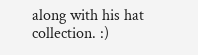along with his hat collection. :)